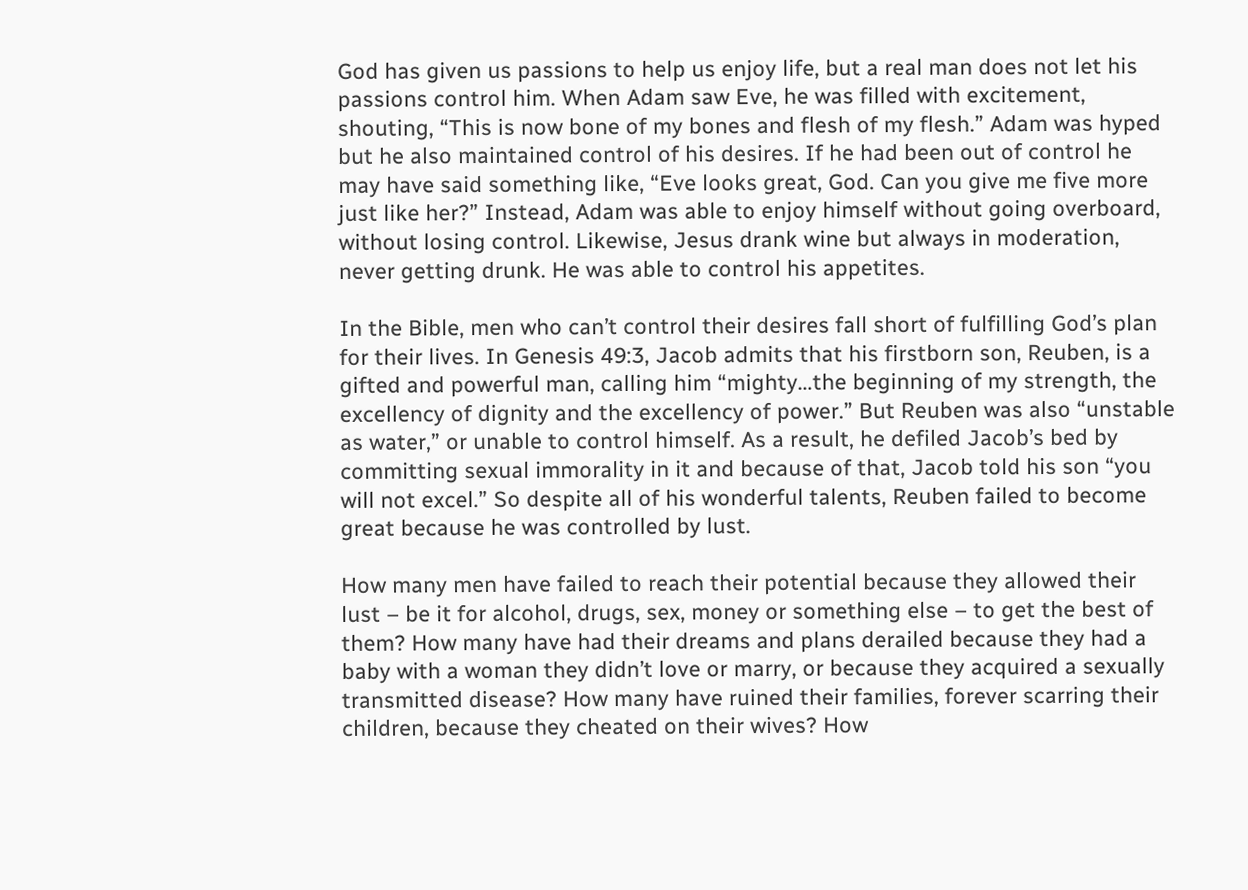God has given us passions to help us enjoy life, but a real man does not let his passions control him. When Adam saw Eve, he was filled with excitement, shouting, “This is now bone of my bones and flesh of my flesh.” Adam was hyped but he also maintained control of his desires. If he had been out of control he may have said something like, “Eve looks great, God. Can you give me five more just like her?” Instead, Adam was able to enjoy himself without going overboard, without losing control. Likewise, Jesus drank wine but always in moderation, never getting drunk. He was able to control his appetites.

In the Bible, men who can’t control their desires fall short of fulfilling God’s plan for their lives. In Genesis 49:3, Jacob admits that his firstborn son, Reuben, is a gifted and powerful man, calling him “mighty…the beginning of my strength, the excellency of dignity and the excellency of power.” But Reuben was also “unstable as water,” or unable to control himself. As a result, he defiled Jacob’s bed by committing sexual immorality in it and because of that, Jacob told his son “you will not excel.” So despite all of his wonderful talents, Reuben failed to become great because he was controlled by lust.

How many men have failed to reach their potential because they allowed their lust – be it for alcohol, drugs, sex, money or something else – to get the best of them? How many have had their dreams and plans derailed because they had a baby with a woman they didn’t love or marry, or because they acquired a sexually transmitted disease? How many have ruined their families, forever scarring their children, because they cheated on their wives? How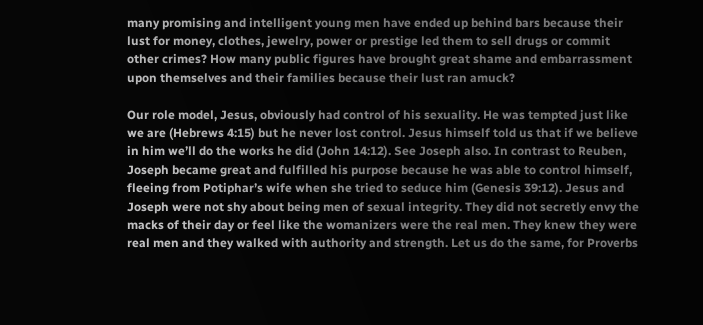many promising and intelligent young men have ended up behind bars because their lust for money, clothes, jewelry, power or prestige led them to sell drugs or commit other crimes? How many public figures have brought great shame and embarrassment upon themselves and their families because their lust ran amuck?

Our role model, Jesus, obviously had control of his sexuality. He was tempted just like we are (Hebrews 4:15) but he never lost control. Jesus himself told us that if we believe in him we’ll do the works he did (John 14:12). See Joseph also. In contrast to Reuben, Joseph became great and fulfilled his purpose because he was able to control himself, fleeing from Potiphar’s wife when she tried to seduce him (Genesis 39:12). Jesus and Joseph were not shy about being men of sexual integrity. They did not secretly envy the macks of their day or feel like the womanizers were the real men. They knew they were real men and they walked with authority and strength. Let us do the same, for Proverbs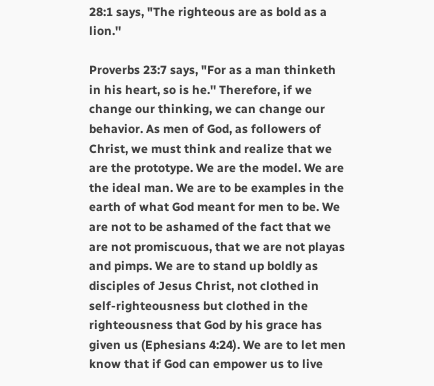28:1 says, "The righteous are as bold as a lion.''

Proverbs 23:7 says, "For as a man thinketh in his heart, so is he.'' Therefore, if we change our thinking, we can change our behavior. As men of God, as followers of Christ, we must think and realize that we are the prototype. We are the model. We are the ideal man. We are to be examples in the earth of what God meant for men to be. We are not to be ashamed of the fact that we are not promiscuous, that we are not playas and pimps. We are to stand up boldly as disciples of Jesus Christ, not clothed in self-righteousness but clothed in the righteousness that God by his grace has given us (Ephesians 4:24). We are to let men know that if God can empower us to live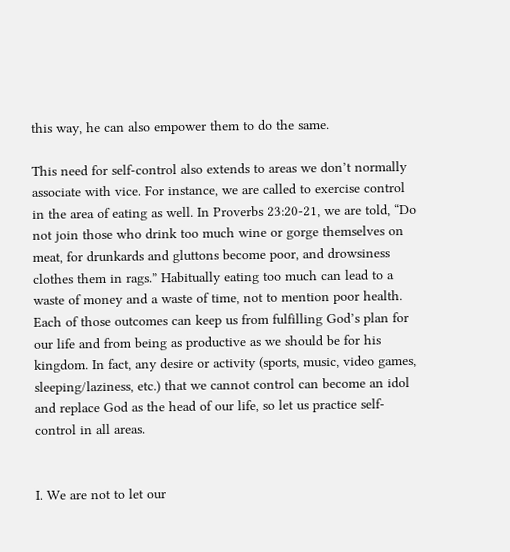this way, he can also empower them to do the same.

This need for self-control also extends to areas we don’t normally associate with vice. For instance, we are called to exercise control in the area of eating as well. In Proverbs 23:20-21, we are told, “Do not join those who drink too much wine or gorge themselves on meat, for drunkards and gluttons become poor, and drowsiness clothes them in rags.” Habitually eating too much can lead to a waste of money and a waste of time, not to mention poor health. Each of those outcomes can keep us from fulfilling God’s plan for our life and from being as productive as we should be for his kingdom. In fact, any desire or activity (sports, music, video games, sleeping/laziness, etc.) that we cannot control can become an idol and replace God as the head of our life, so let us practice self-control in all areas.


I. We are not to let our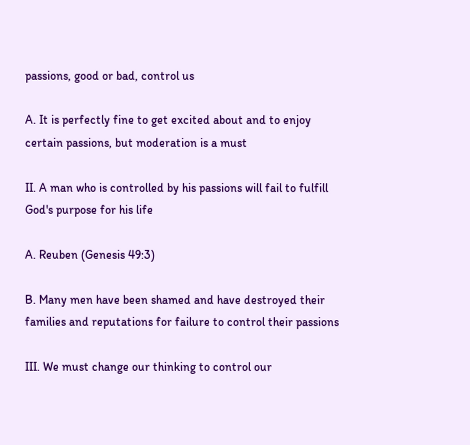passions, good or bad, control us

A. It is perfectly fine to get excited about and to enjoy certain passions, but moderation is a must

II. A man who is controlled by his passions will fail to fulfill God's purpose for his life

A. Reuben (Genesis 49:3)

B. Many men have been shamed and have destroyed their families and reputations for failure to control their passions

III. We must change our thinking to control our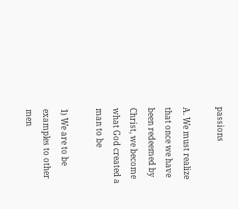passions

A. We must realize that once we have been redeemed by Christ, we become what God created a man to be

1) We are to be examples to other men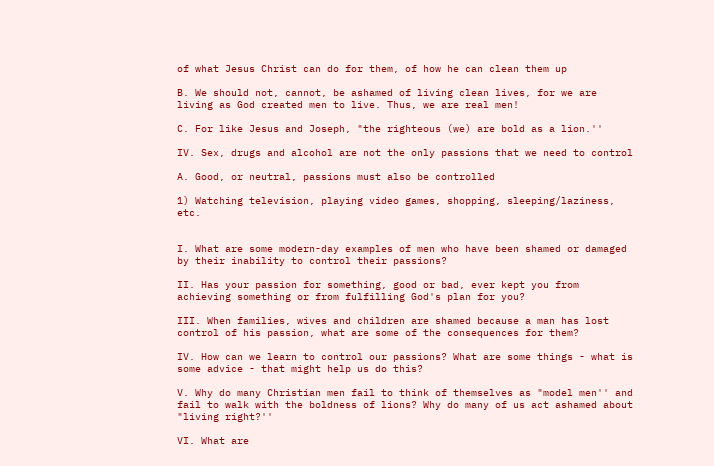of what Jesus Christ can do for them, of how he can clean them up

B. We should not, cannot, be ashamed of living clean lives, for we are living as God created men to live. Thus, we are real men!

C. For like Jesus and Joseph, "the righteous (we) are bold as a lion.''

IV. Sex, drugs and alcohol are not the only passions that we need to control

A. Good, or neutral, passions must also be controlled

1) Watching television, playing video games, shopping, sleeping/laziness, etc.


I. What are some modern-day examples of men who have been shamed or damaged by their inability to control their passions?

II. Has your passion for something, good or bad, ever kept you from achieving something or from fulfilling God's plan for you?

III. When families, wives and children are shamed because a man has lost control of his passion, what are some of the consequences for them?

IV. How can we learn to control our passions? What are some things - what is some advice - that might help us do this?

V. Why do many Christian men fail to think of themselves as "model men'' and fail to walk with the boldness of lions? Why do many of us act ashamed about "living right?''

VI. What are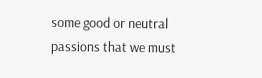some good or neutral passions that we must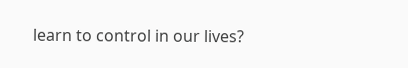learn to control in our lives?